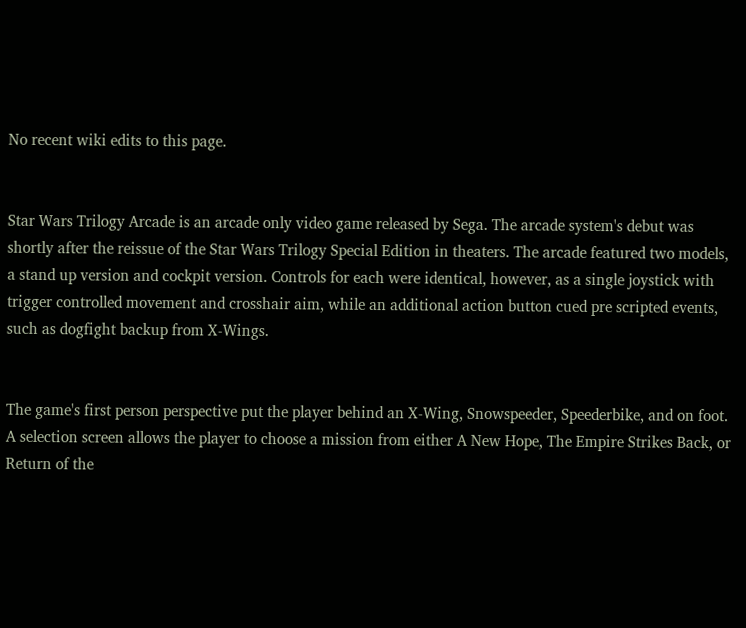No recent wiki edits to this page.


Star Wars Trilogy Arcade is an arcade only video game released by Sega. The arcade system's debut was shortly after the reissue of the Star Wars Trilogy Special Edition in theaters. The arcade featured two models, a stand up version and cockpit version. Controls for each were identical, however, as a single joystick with trigger controlled movement and crosshair aim, while an additional action button cued pre scripted events, such as dogfight backup from X-Wings.


The game's first person perspective put the player behind an X-Wing, Snowspeeder, Speederbike, and on foot. A selection screen allows the player to choose a mission from either A New Hope, The Empire Strikes Back, or Return of the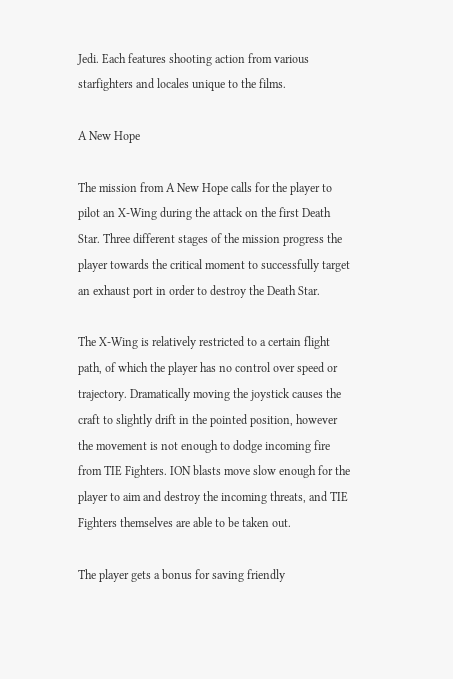Jedi. Each features shooting action from various starfighters and locales unique to the films.

A New Hope

The mission from A New Hope calls for the player to pilot an X-Wing during the attack on the first Death Star. Three different stages of the mission progress the player towards the critical moment to successfully target an exhaust port in order to destroy the Death Star.

The X-Wing is relatively restricted to a certain flight path, of which the player has no control over speed or trajectory. Dramatically moving the joystick causes the craft to slightly drift in the pointed position, however the movement is not enough to dodge incoming fire from TIE Fighters. ION blasts move slow enough for the player to aim and destroy the incoming threats, and TIE Fighters themselves are able to be taken out.

The player gets a bonus for saving friendly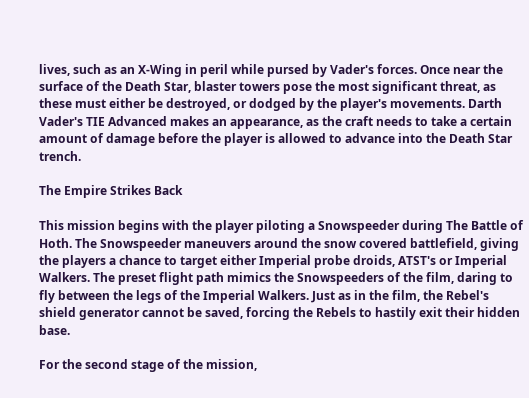lives, such as an X-Wing in peril while pursed by Vader's forces. Once near the surface of the Death Star, blaster towers pose the most significant threat, as these must either be destroyed, or dodged by the player's movements. Darth Vader's TIE Advanced makes an appearance, as the craft needs to take a certain amount of damage before the player is allowed to advance into the Death Star trench.

The Empire Strikes Back

This mission begins with the player piloting a Snowspeeder during The Battle of Hoth. The Snowspeeder maneuvers around the snow covered battlefield, giving the players a chance to target either Imperial probe droids, ATST's or Imperial Walkers. The preset flight path mimics the Snowspeeders of the film, daring to fly between the legs of the Imperial Walkers. Just as in the film, the Rebel's shield generator cannot be saved, forcing the Rebels to hastily exit their hidden base.

For the second stage of the mission,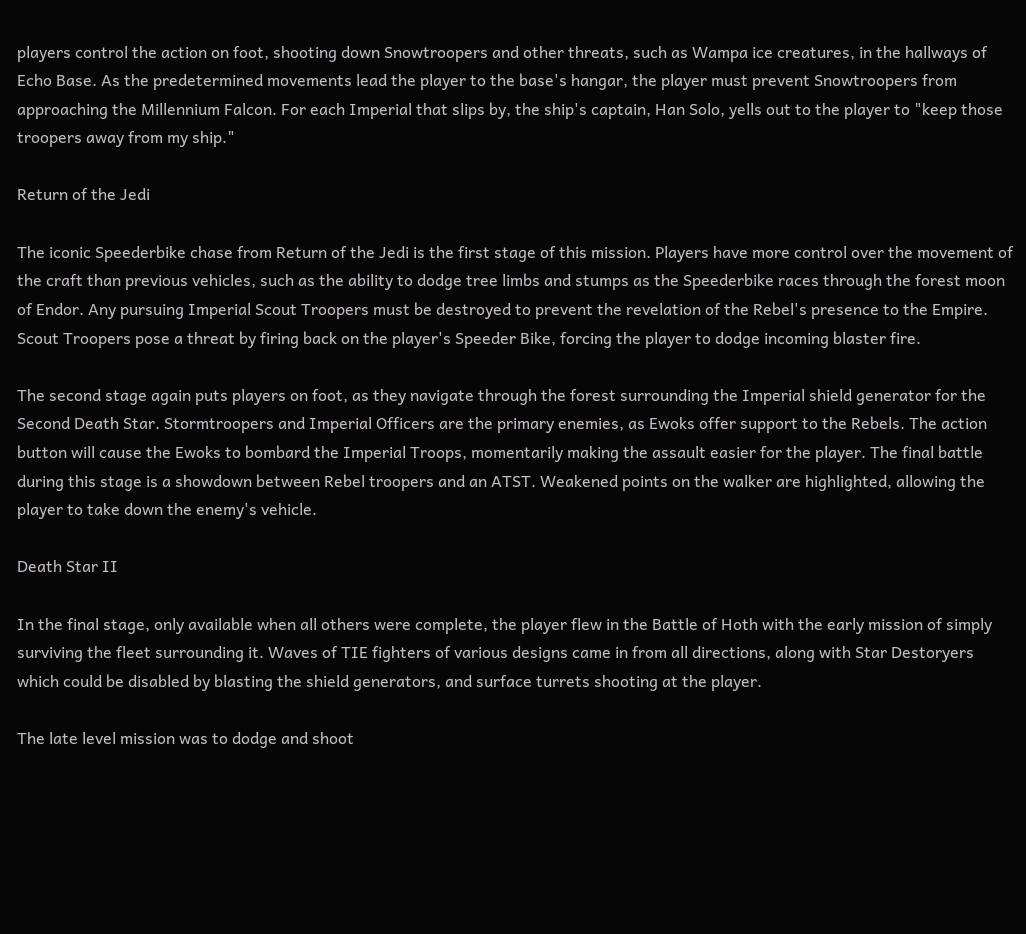players control the action on foot, shooting down Snowtroopers and other threats, such as Wampa ice creatures, in the hallways of Echo Base. As the predetermined movements lead the player to the base's hangar, the player must prevent Snowtroopers from approaching the Millennium Falcon. For each Imperial that slips by, the ship's captain, Han Solo, yells out to the player to "keep those troopers away from my ship."

Return of the Jedi

The iconic Speederbike chase from Return of the Jedi is the first stage of this mission. Players have more control over the movement of the craft than previous vehicles, such as the ability to dodge tree limbs and stumps as the Speederbike races through the forest moon of Endor. Any pursuing Imperial Scout Troopers must be destroyed to prevent the revelation of the Rebel's presence to the Empire. Scout Troopers pose a threat by firing back on the player's Speeder Bike, forcing the player to dodge incoming blaster fire.

The second stage again puts players on foot, as they navigate through the forest surrounding the Imperial shield generator for the Second Death Star. Stormtroopers and Imperial Officers are the primary enemies, as Ewoks offer support to the Rebels. The action button will cause the Ewoks to bombard the Imperial Troops, momentarily making the assault easier for the player. The final battle during this stage is a showdown between Rebel troopers and an ATST. Weakened points on the walker are highlighted, allowing the player to take down the enemy's vehicle.

Death Star II

In the final stage, only available when all others were complete, the player flew in the Battle of Hoth with the early mission of simply surviving the fleet surrounding it. Waves of TIE fighters of various designs came in from all directions, along with Star Destoryers which could be disabled by blasting the shield generators, and surface turrets shooting at the player.

The late level mission was to dodge and shoot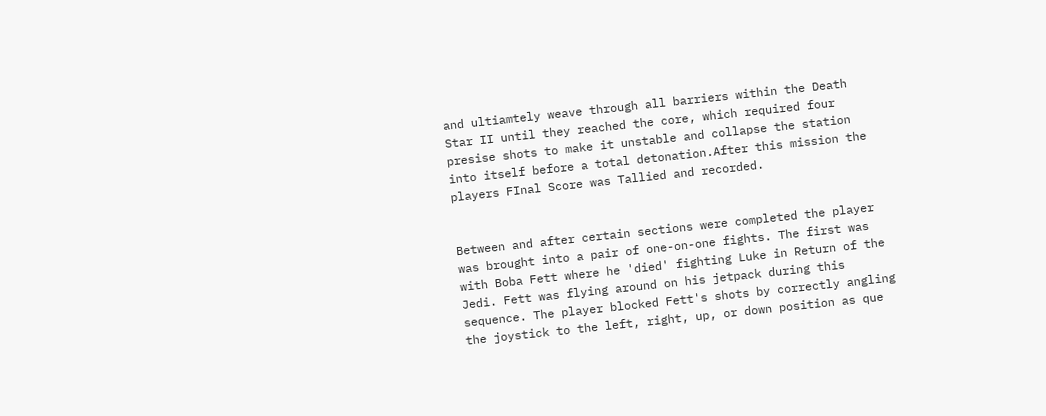and ultiamtely weave through all barriers within the Death Star II until they reached the core, which required four presise shots to make it unstable and collapse the station into itself before a total detonation.After this mission the players FInal Score was Tallied and recorded.


Between and after certain sections were completed the player was brought into a pair of one-on-one fights. The first was with Boba Fett where he 'died' fighting Luke in Return of the Jedi. Fett was flying around on his jetpack during this sequence. The player blocked Fett's shots by correctly angling the joystick to the left, right, up, or down position as que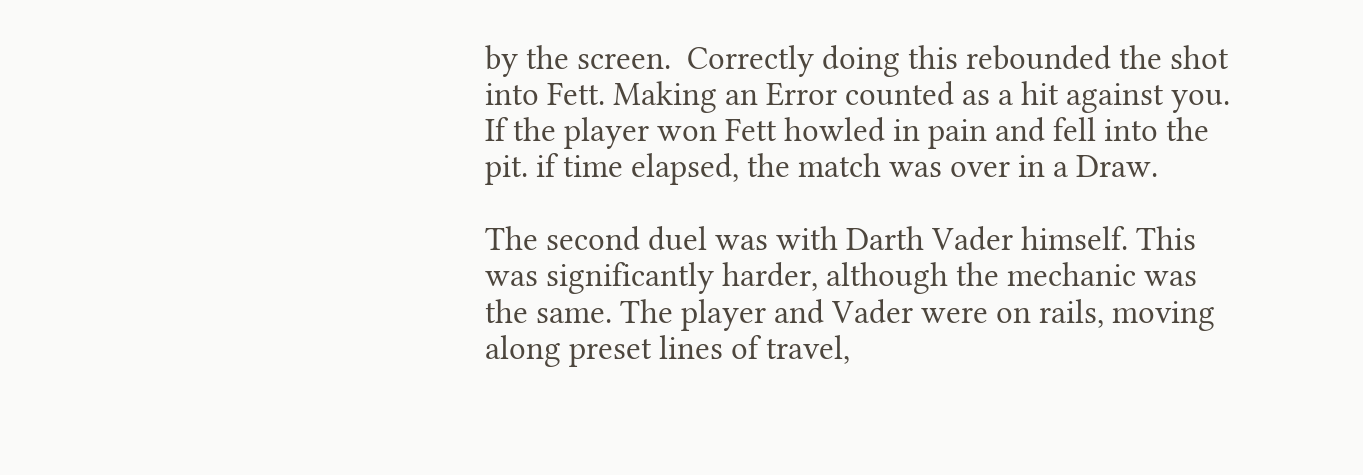by the screen.  Correctly doing this rebounded the shot into Fett. Making an Error counted as a hit against you. If the player won Fett howled in pain and fell into the pit. if time elapsed, the match was over in a Draw.

The second duel was with Darth Vader himself. This was significantly harder, although the mechanic was the same. The player and Vader were on rails, moving along preset lines of travel,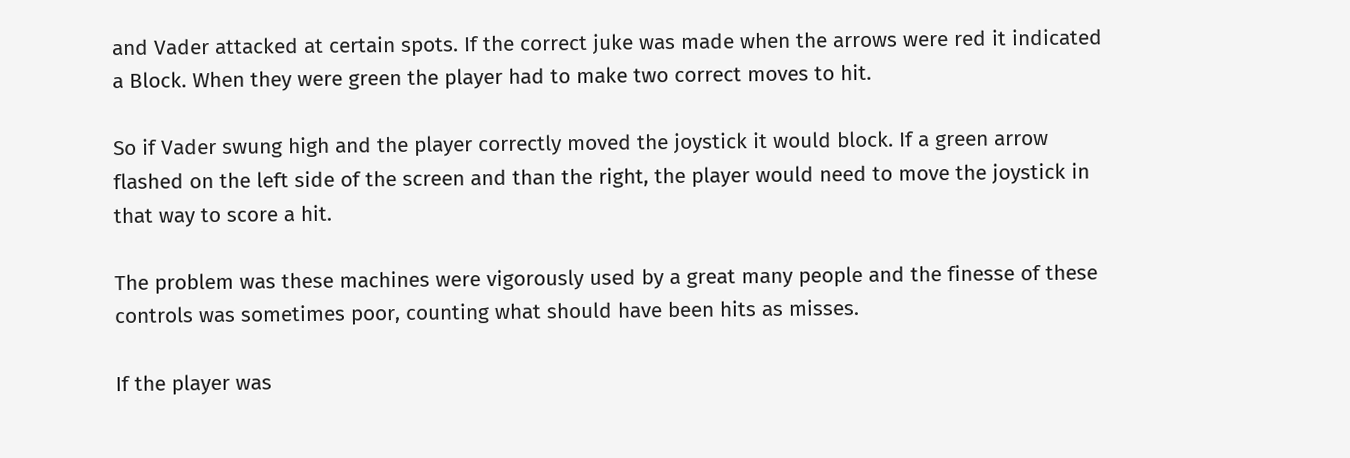and Vader attacked at certain spots. If the correct juke was made when the arrows were red it indicated a Block. When they were green the player had to make two correct moves to hit.

So if Vader swung high and the player correctly moved the joystick it would block. If a green arrow flashed on the left side of the screen and than the right, the player would need to move the joystick in that way to score a hit.

The problem was these machines were vigorously used by a great many people and the finesse of these controls was sometimes poor, counting what should have been hits as misses.

If the player was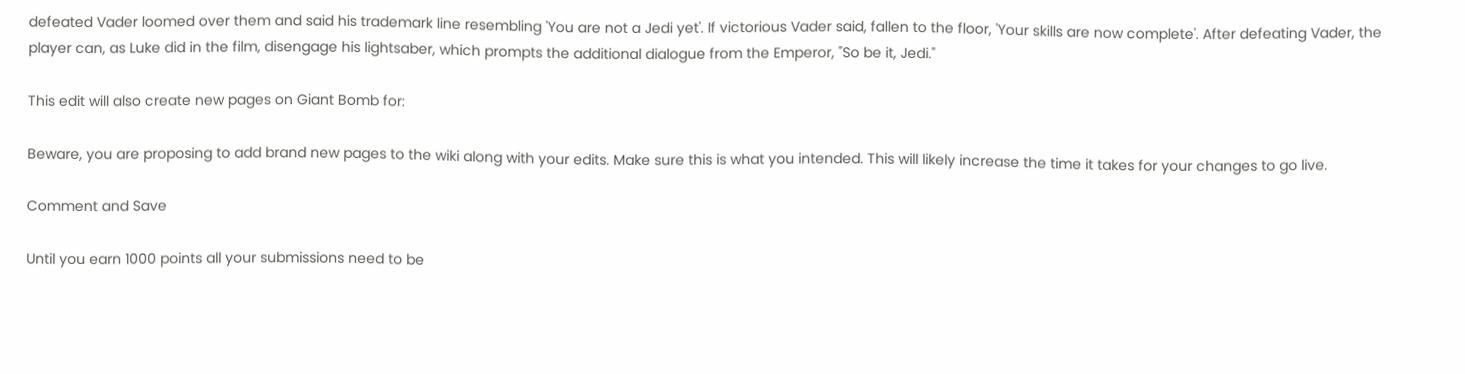defeated Vader loomed over them and said his trademark line resembling 'You are not a Jedi yet'. If victorious Vader said, fallen to the floor, 'Your skills are now complete'. After defeating Vader, the player can, as Luke did in the film, disengage his lightsaber, which prompts the additional dialogue from the Emperor, "So be it, Jedi."

This edit will also create new pages on Giant Bomb for:

Beware, you are proposing to add brand new pages to the wiki along with your edits. Make sure this is what you intended. This will likely increase the time it takes for your changes to go live.

Comment and Save

Until you earn 1000 points all your submissions need to be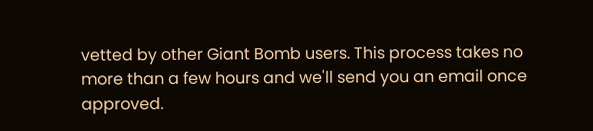vetted by other Giant Bomb users. This process takes no more than a few hours and we'll send you an email once approved.